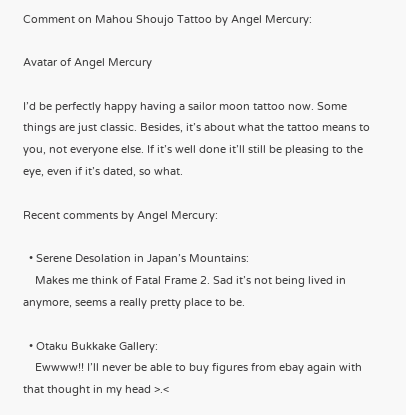Comment on Mahou Shoujo Tattoo by Angel Mercury:

Avatar of Angel Mercury

I’d be perfectly happy having a sailor moon tattoo now. Some things are just classic. Besides, it’s about what the tattoo means to you, not everyone else. If it’s well done it’ll still be pleasing to the eye, even if it’s dated, so what.

Recent comments by Angel Mercury:

  • Serene Desolation in Japan’s Mountains:
    Makes me think of Fatal Frame 2. Sad it’s not being lived in anymore, seems a really pretty place to be.

  • Otaku Bukkake Gallery:
    Ewwww!! I’ll never be able to buy figures from ebay again with that thought in my head >.<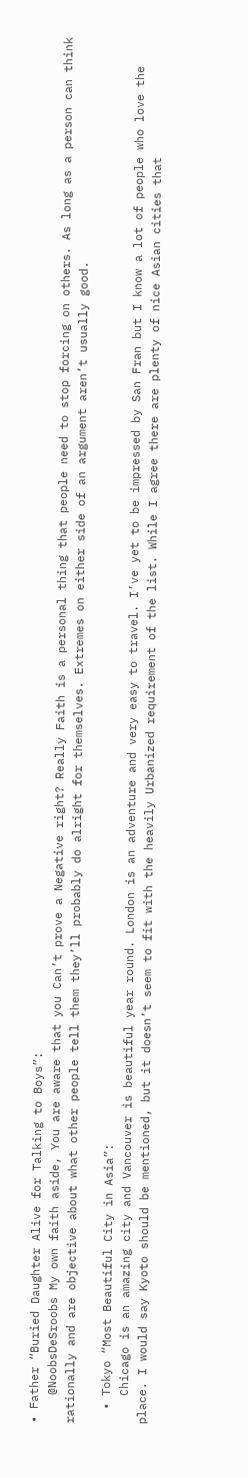• Father “Buried Daughter Alive for Talking to Boys”:
    @NoobsDeSroobs My own faith aside, You are aware that you Can’t prove a Negative right? Really Faith is a personal thing that people need to stop forcing on others. As long as a person can think rationally and are objective about what other people tell them they’ll probably do alright for themselves. Extremes on either side of an argument aren’t usually good.

  • Tokyo “Most Beautiful City in Asia”:
    Chicago is an amazing city and Vancouver is beautiful year round. London is an adventure and very easy to travel. I’ve yet to be impressed by San Fran but I know a lot of people who love the place. I would say Kyoto should be mentioned, but it doesn’t seem to fit with the heavily Urbanized requirement of the list. While I agree there are plenty of nice Asian cities that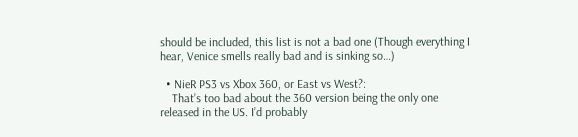should be included, this list is not a bad one (Though everything I hear, Venice smells really bad and is sinking so…)

  • NieR PS3 vs Xbox 360, or East vs West?:
    That’s too bad about the 360 version being the only one released in the US. I’d probably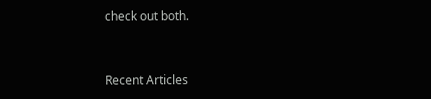check out both.


Recent Articles